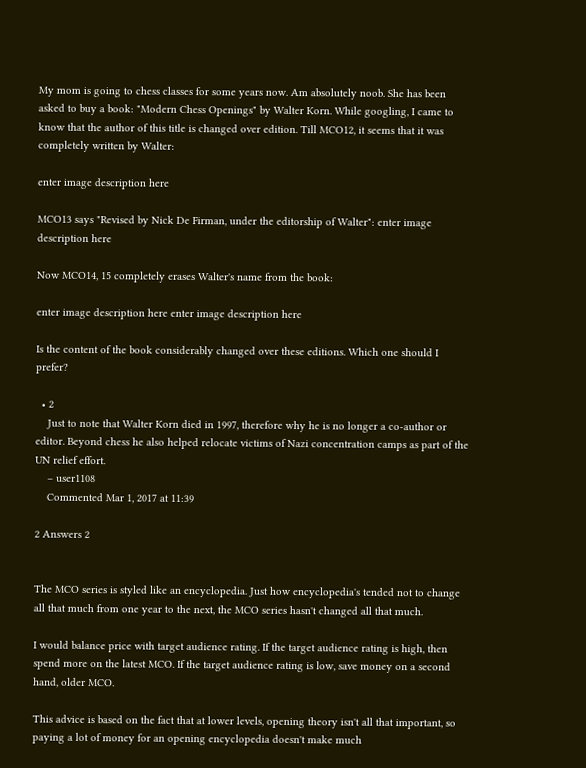My mom is going to chess classes for some years now. Am absolutely noob. She has been asked to buy a book: "Modern Chess Openings" by Walter Korn. While googling, I came to know that the author of this title is changed over edition. Till MCO12, it seems that it was completely written by Walter:

enter image description here

MCO13 says "Revised by Nick De Firman, under the editorship of Walter": enter image description here

Now MCO14, 15 completely erases Walter's name from the book:

enter image description here enter image description here

Is the content of the book considerably changed over these editions. Which one should I prefer?

  • 2
    Just to note that Walter Korn died in 1997, therefore why he is no longer a co-author or editor. Beyond chess he also helped relocate victims of Nazi concentration camps as part of the UN relief effort.
    – user1108
    Commented Mar 1, 2017 at 11:39

2 Answers 2


The MCO series is styled like an encyclopedia. Just how encyclopedia's tended not to change all that much from one year to the next, the MCO series hasn't changed all that much.

I would balance price with target audience rating. If the target audience rating is high, then spend more on the latest MCO. If the target audience rating is low, save money on a second hand, older MCO.

This advice is based on the fact that at lower levels, opening theory isn't all that important, so paying a lot of money for an opening encyclopedia doesn't make much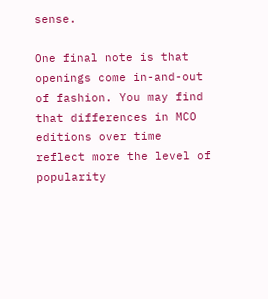sense.

One final note is that openings come in-and-out of fashion. You may find that differences in MCO editions over time reflect more the level of popularity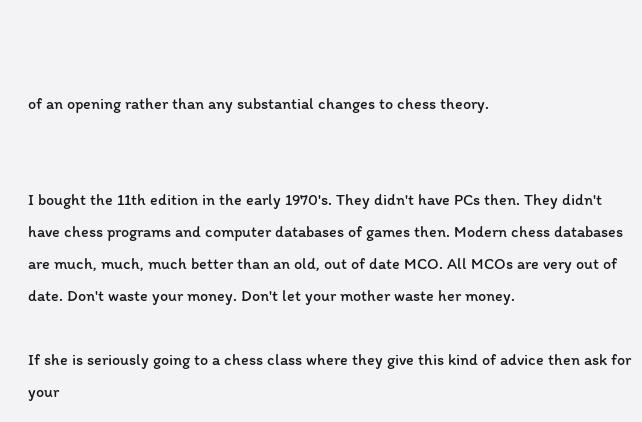of an opening rather than any substantial changes to chess theory.


I bought the 11th edition in the early 1970's. They didn't have PCs then. They didn't have chess programs and computer databases of games then. Modern chess databases are much, much, much better than an old, out of date MCO. All MCOs are very out of date. Don't waste your money. Don't let your mother waste her money.

If she is seriously going to a chess class where they give this kind of advice then ask for your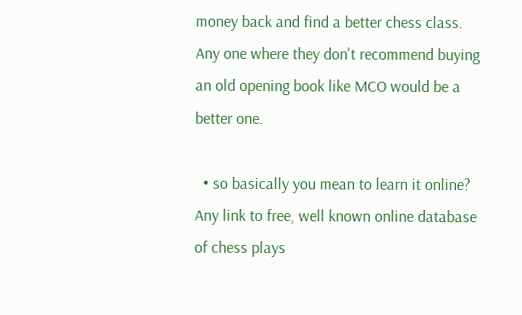money back and find a better chess class. Any one where they don't recommend buying an old opening book like MCO would be a better one.

  • so basically you mean to learn it online? Any link to free, well known online database of chess plays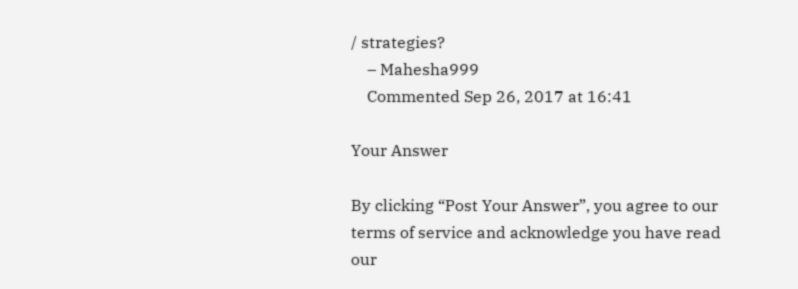/ strategies?
    – Mahesha999
    Commented Sep 26, 2017 at 16:41

Your Answer

By clicking “Post Your Answer”, you agree to our terms of service and acknowledge you have read our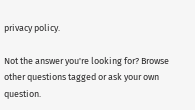privacy policy.

Not the answer you're looking for? Browse other questions tagged or ask your own question.